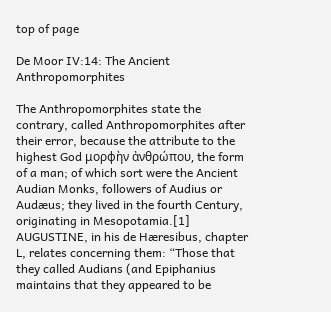top of page

De Moor IV:14: The Ancient Anthropomorphites

The Anthropomorphites state the contrary, called Anthropomorphites after their error, because the attribute to the highest God μορφὴν ἀνθρώπου, the form of a man; of which sort were the Ancient Audian Monks, followers of Audius or Audæus; they lived in the fourth Century, originating in Mesopotamia.[1] AUGUSTINE, in his de Hæresibus, chapter L, relates concerning them: “Those that they called Audians (and Epiphanius maintains that they appeared to be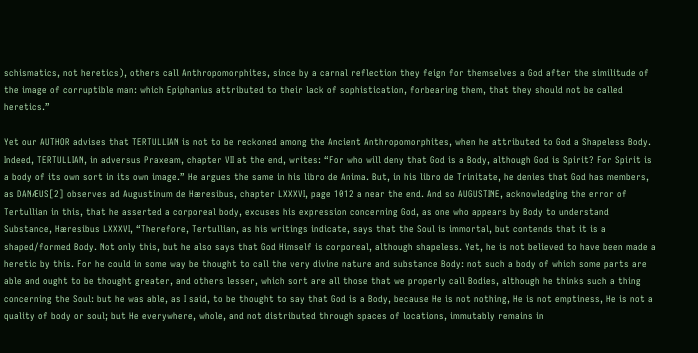schismatics, not heretics), others call Anthropomorphites, since by a carnal reflection they feign for themselves a God after the similitude of the image of corruptible man: which Epiphanius attributed to their lack of sophistication, forbearing them, that they should not be called heretics.”

Yet our AUTHOR advises that TERTULLIAN is not to be reckoned among the Ancient Anthropomorphites, when he attributed to God a Shapeless Body. Indeed, TERTULLIAN, in adversus Praxeam, chapter VII at the end, writes: “For who will deny that God is a Body, although God is Spirit? For Spirit is a body of its own sort in its own image.” He argues the same in his libro de Anima. But, in his libro de Trinitate, he denies that God has members, as DANÆUS[2] observes ad Augustinum de Hæresibus, chapter LXXXVI, page 1012 a near the end. And so AUGUSTINE, acknowledging the error of Tertullian in this, that he asserted a corporeal body, excuses his expression concerning God, as one who appears by Body to understand Substance, Hæresibus LXXXVI, “Therefore, Tertullian, as his writings indicate, says that the Soul is immortal, but contends that it is a shaped/formed Body. Not only this, but he also says that God Himself is corporeal, although shapeless. Yet, he is not believed to have been made a heretic by this. For he could in some way be thought to call the very divine nature and substance Body: not such a body of which some parts are able and ought to be thought greater, and others lesser, which sort are all those that we properly call Bodies, although he thinks such a thing concerning the Soul: but he was able, as I said, to be thought to say that God is a Body, because He is not nothing, He is not emptiness, He is not a quality of body or soul; but He everywhere, whole, and not distributed through spaces of locations, immutably remains in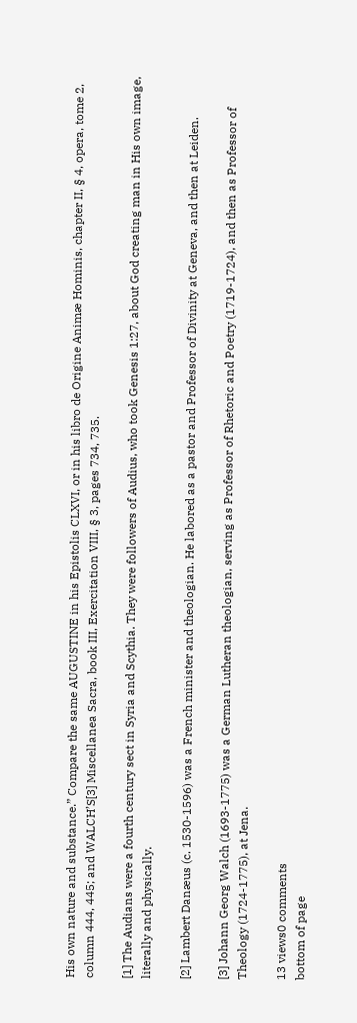His own nature and substance.” Compare the same AUGUSTINE in his Epistolis CLXVI, or in his libro de Origine Animæ Hominis, chapter II, § 4, opera, tome 2, column 444, 445; and WALCH’S[3] Miscellanea Sacra, book III, Exercitation VIII, § 3, pages 734, 735.

[1] The Audians were a fourth century sect in Syria and Scythia. They were followers of Audius, who took Genesis 1:27, about God creating man in His own image, literally and physically.

[2] Lambert Danæus (c. 1530-1596) was a French minister and theologian. He labored as a pastor and Professor of Divinity at Geneva, and then at Leiden.

[3] Johann Georg Walch (1693-1775) was a German Lutheran theologian, serving as Professor of Rhetoric and Poetry (1719-1724), and then as Professor of Theology (1724-1775), at Jena.

13 views0 comments
bottom of page